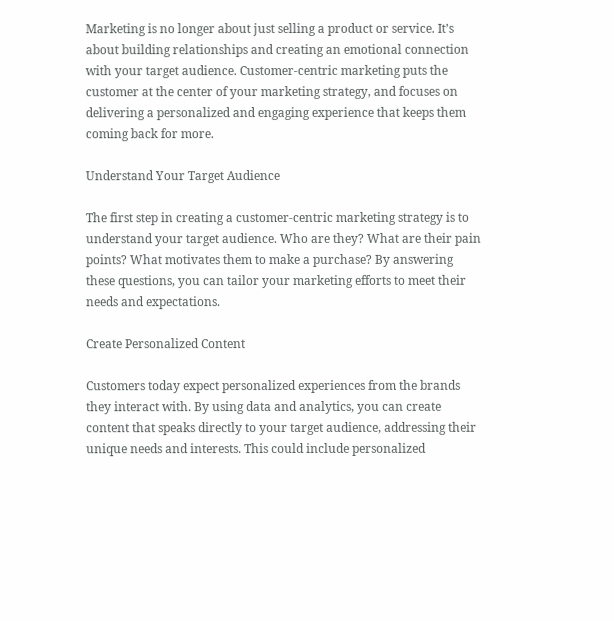Marketing is no longer about just selling a product or service. It’s about building relationships and creating an emotional connection with your target audience. Customer-centric marketing puts the customer at the center of your marketing strategy, and focuses on delivering a personalized and engaging experience that keeps them coming back for more.

Understand Your Target Audience

The first step in creating a customer-centric marketing strategy is to understand your target audience. Who are they? What are their pain points? What motivates them to make a purchase? By answering these questions, you can tailor your marketing efforts to meet their needs and expectations.

Create Personalized Content

Customers today expect personalized experiences from the brands they interact with. By using data and analytics, you can create content that speaks directly to your target audience, addressing their unique needs and interests. This could include personalized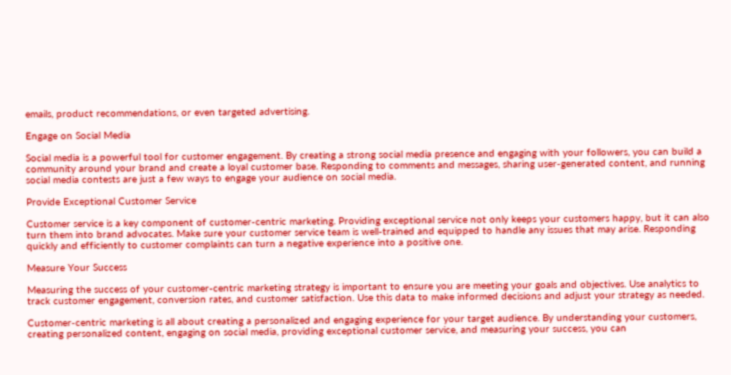emails, product recommendations, or even targeted advertising.

Engage on Social Media

Social media is a powerful tool for customer engagement. By creating a strong social media presence and engaging with your followers, you can build a community around your brand and create a loyal customer base. Responding to comments and messages, sharing user-generated content, and running social media contests are just a few ways to engage your audience on social media.

Provide Exceptional Customer Service

Customer service is a key component of customer-centric marketing. Providing exceptional service not only keeps your customers happy, but it can also turn them into brand advocates. Make sure your customer service team is well-trained and equipped to handle any issues that may arise. Responding quickly and efficiently to customer complaints can turn a negative experience into a positive one.

Measure Your Success

Measuring the success of your customer-centric marketing strategy is important to ensure you are meeting your goals and objectives. Use analytics to track customer engagement, conversion rates, and customer satisfaction. Use this data to make informed decisions and adjust your strategy as needed.

Customer-centric marketing is all about creating a personalized and engaging experience for your target audience. By understanding your customers, creating personalized content, engaging on social media, providing exceptional customer service, and measuring your success, you can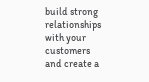build strong relationships with your customers and create a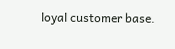loyal customer base.